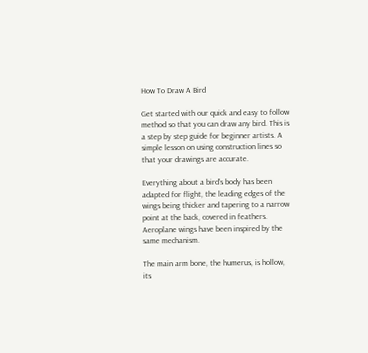How To Draw A Bird

Get started with our quick and easy to follow method so that you can draw any bird. This is a step by step guide for beginner artists. A simple lesson on using construction lines so that your drawings are accurate.

Everything about a bird’s body has been adapted for flight, the leading edges of the wings being thicker and tapering to a narrow point at the back, covered in feathers. Aeroplane wings have been inspired by the same mechanism.

The main arm bone, the humerus, is hollow, its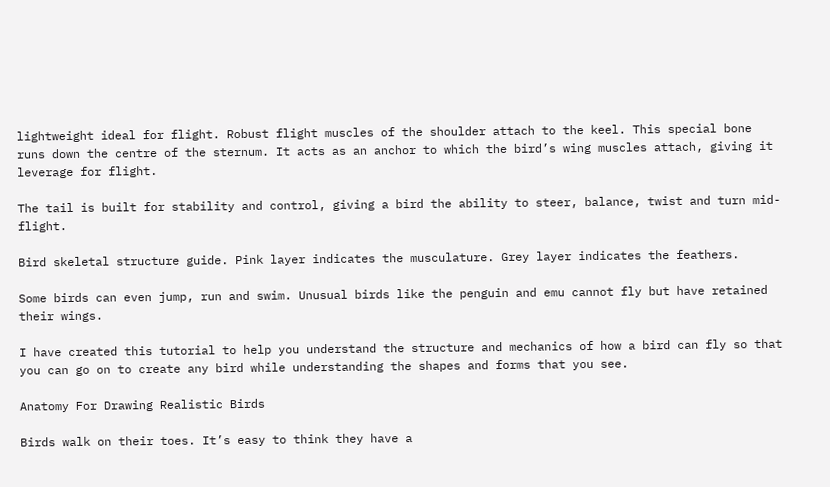lightweight ideal for flight. Robust flight muscles of the shoulder attach to the keel. This special bone runs down the centre of the sternum. It acts as an anchor to which the bird’s wing muscles attach, giving it leverage for flight.

The tail is built for stability and control, giving a bird the ability to steer, balance, twist and turn mid-flight.

Bird skeletal structure guide. Pink layer indicates the musculature. Grey layer indicates the feathers.

Some birds can even jump, run and swim. Unusual birds like the penguin and emu cannot fly but have retained their wings.

I have created this tutorial to help you understand the structure and mechanics of how a bird can fly so that you can go on to create any bird while understanding the shapes and forms that you see.

Anatomy For Drawing Realistic Birds

Birds walk on their toes. It’s easy to think they have a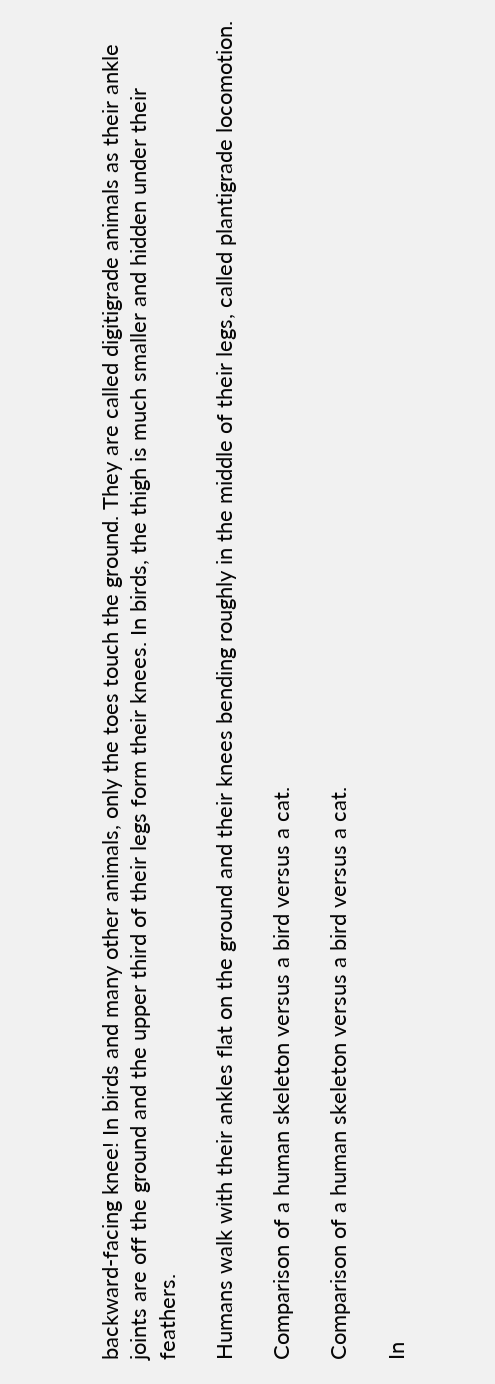backward-facing knee! In birds and many other animals, only the toes touch the ground. They are called digitigrade animals as their ankle joints are off the ground and the upper third of their legs form their knees. In birds, the thigh is much smaller and hidden under their feathers.

Humans walk with their ankles flat on the ground and their knees bending roughly in the middle of their legs, called plantigrade locomotion.

Comparison of a human skeleton versus a bird versus a cat.

Comparison of a human skeleton versus a bird versus a cat.

In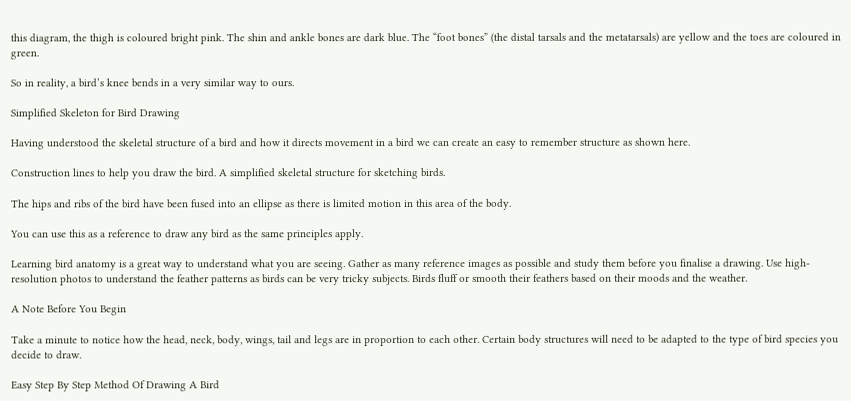this diagram, the thigh is coloured bright pink. The shin and ankle bones are dark blue. The “foot bones” (the distal tarsals and the metatarsals) are yellow and the toes are coloured in green.

So in reality, a bird’s knee bends in a very similar way to ours.

Simplified Skeleton for Bird Drawing

Having understood the skeletal structure of a bird and how it directs movement in a bird we can create an easy to remember structure as shown here.

Construction lines to help you draw the bird. A simplified skeletal structure for sketching birds.

The hips and ribs of the bird have been fused into an ellipse as there is limited motion in this area of the body.

You can use this as a reference to draw any bird as the same principles apply.

Learning bird anatomy is a great way to understand what you are seeing. Gather as many reference images as possible and study them before you finalise a drawing. Use high-resolution photos to understand the feather patterns as birds can be very tricky subjects. Birds fluff or smooth their feathers based on their moods and the weather.

A Note Before You Begin

Take a minute to notice how the head, neck, body, wings, tail and legs are in proportion to each other. Certain body structures will need to be adapted to the type of bird species you decide to draw.

Easy Step By Step Method Of Drawing A Bird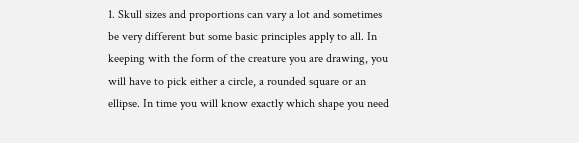1. Skull sizes and proportions can vary a lot and sometimes be very different but some basic principles apply to all. In keeping with the form of the creature you are drawing, you will have to pick either a circle, a rounded square or an ellipse. In time you will know exactly which shape you need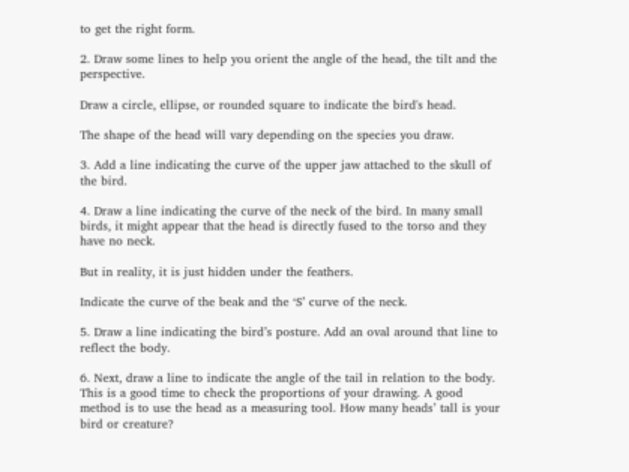to get the right form.

2. Draw some lines to help you orient the angle of the head, the tilt and the perspective.

Draw a circle, ellipse, or rounded square to indicate the bird's head.

The shape of the head will vary depending on the species you draw.

3. Add a line indicating the curve of the upper jaw attached to the skull of the bird.

4. Draw a line indicating the curve of the neck of the bird. In many small birds, it might appear that the head is directly fused to the torso and they have no neck.

But in reality, it is just hidden under the feathers.

Indicate the curve of the beak and the ‘S’ curve of the neck.

5. Draw a line indicating the bird’s posture. Add an oval around that line to reflect the body.

6. Next, draw a line to indicate the angle of the tail in relation to the body. This is a good time to check the proportions of your drawing. A good method is to use the head as a measuring tool. How many heads’ tall is your bird or creature?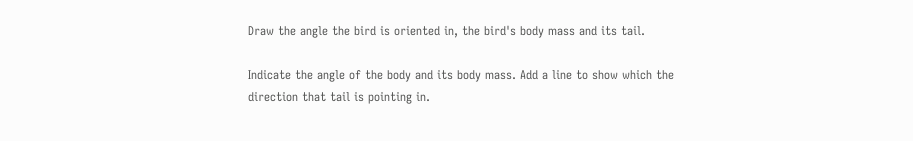Draw the angle the bird is oriented in, the bird's body mass and its tail.

Indicate the angle of the body and its body mass. Add a line to show which the direction that tail is pointing in.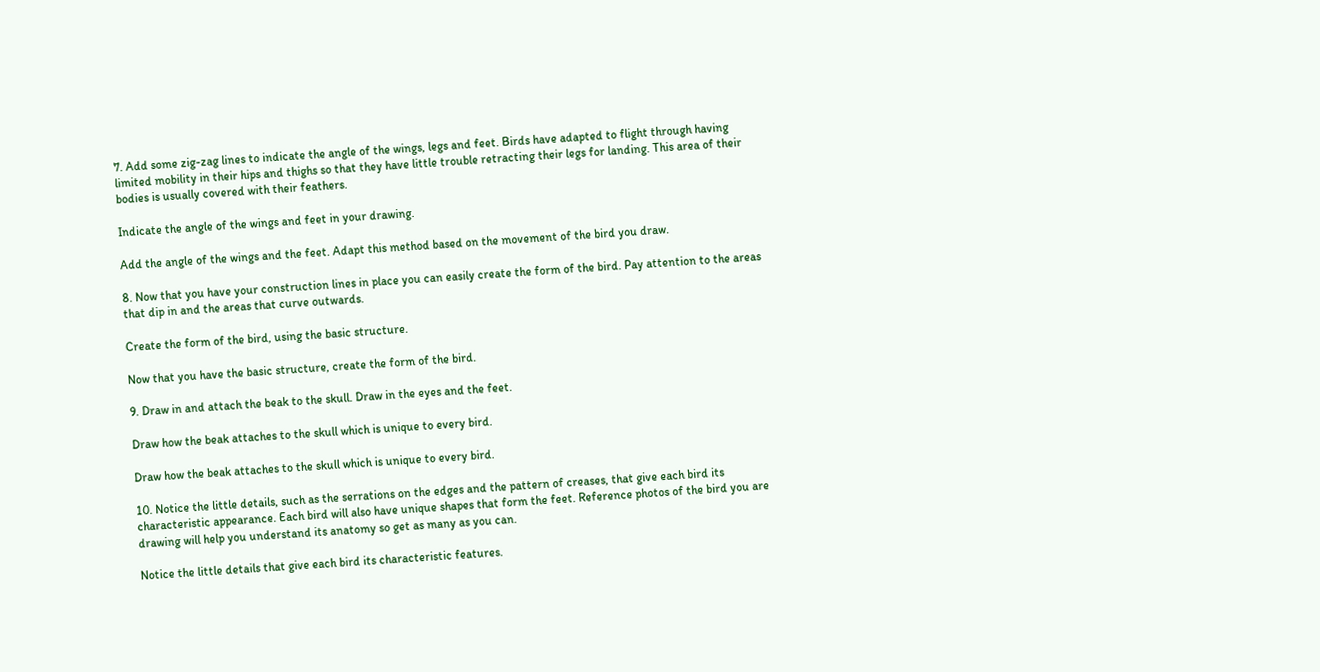7. Add some zig-zag lines to indicate the angle of the wings, legs and feet. Birds have adapted to flight through having limited mobility in their hips and thighs so that they have little trouble retracting their legs for landing. This area of their bodies is usually covered with their feathers.

Indicate the angle of the wings and feet in your drawing.

Add the angle of the wings and the feet. Adapt this method based on the movement of the bird you draw.

8. Now that you have your construction lines in place you can easily create the form of the bird. Pay attention to the areas that dip in and the areas that curve outwards.

Create the form of the bird, using the basic structure.

Now that you have the basic structure, create the form of the bird.

9. Draw in and attach the beak to the skull. Draw in the eyes and the feet.

Draw how the beak attaches to the skull which is unique to every bird.

Draw how the beak attaches to the skull which is unique to every bird.

10. Notice the little details, such as the serrations on the edges and the pattern of creases, that give each bird its characteristic appearance. Each bird will also have unique shapes that form the feet. Reference photos of the bird you are drawing will help you understand its anatomy so get as many as you can.

Notice the little details that give each bird its characteristic features.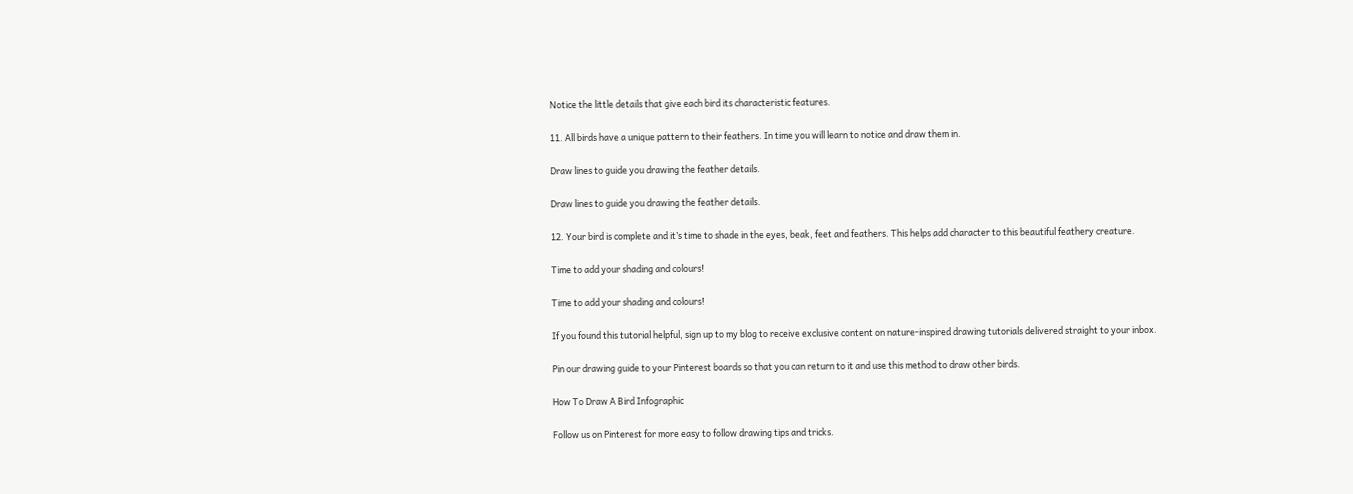Notice the little details that give each bird its characteristic features.

11. All birds have a unique pattern to their feathers. In time you will learn to notice and draw them in.

Draw lines to guide you drawing the feather details.

Draw lines to guide you drawing the feather details.

12. Your bird is complete and it’s time to shade in the eyes, beak, feet and feathers. This helps add character to this beautiful feathery creature.

Time to add your shading and colours!

Time to add your shading and colours!

If you found this tutorial helpful, sign up to my blog to receive exclusive content on nature-inspired drawing tutorials delivered straight to your inbox.

Pin our drawing guide to your Pinterest boards so that you can return to it and use this method to draw other birds.

How To Draw A Bird Infographic

Follow us on Pinterest for more easy to follow drawing tips and tricks.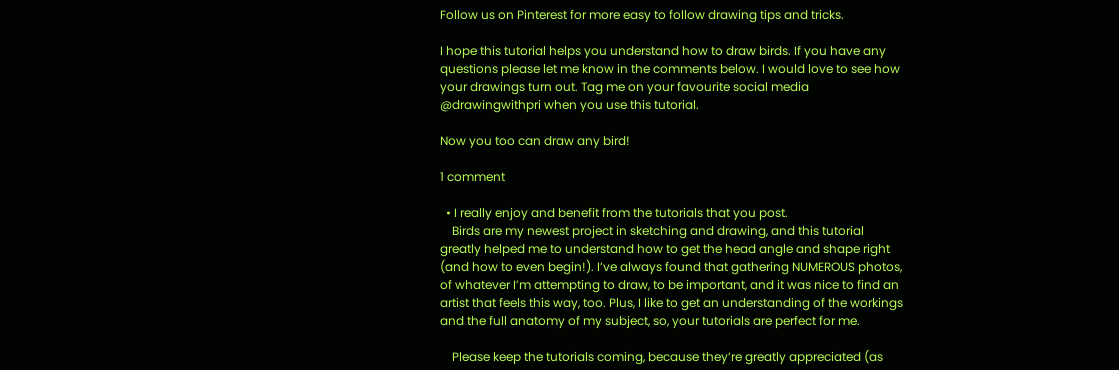Follow us on Pinterest for more easy to follow drawing tips and tricks.

I hope this tutorial helps you understand how to draw birds. If you have any questions please let me know in the comments below. I would love to see how your drawings turn out. Tag me on your favourite social media @drawingwithpri when you use this tutorial.

Now you too can draw any bird!

1 comment

  • I really enjoy and benefit from the tutorials that you post.
    Birds are my newest project in sketching and drawing, and this tutorial greatly helped me to understand how to get the head angle and shape right (and how to even begin!). I’ve always found that gathering NUMEROUS photos, of whatever I’m attempting to draw, to be important, and it was nice to find an artist that feels this way, too. Plus, I like to get an understanding of the workings and the full anatomy of my subject, so, your tutorials are perfect for me.

    Please keep the tutorials coming, because they’re greatly appreciated (as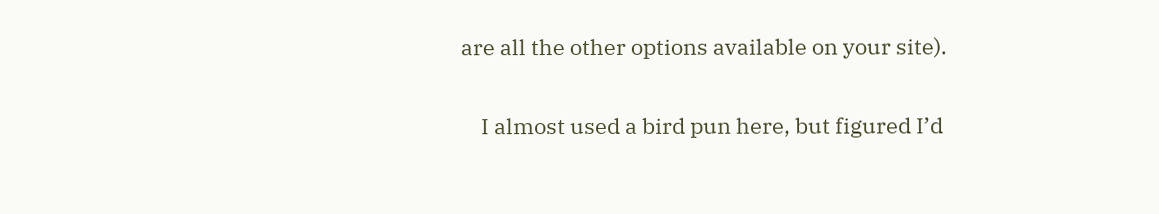are all the other options available on your site).

    I almost used a bird pun here, but figured I’d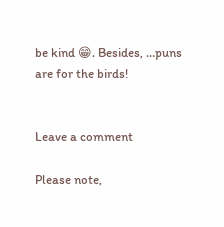be kind 😁. Besides, …puns are for the birds!


Leave a comment

Please note,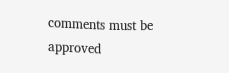comments must be approved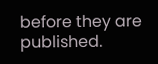before they are published.